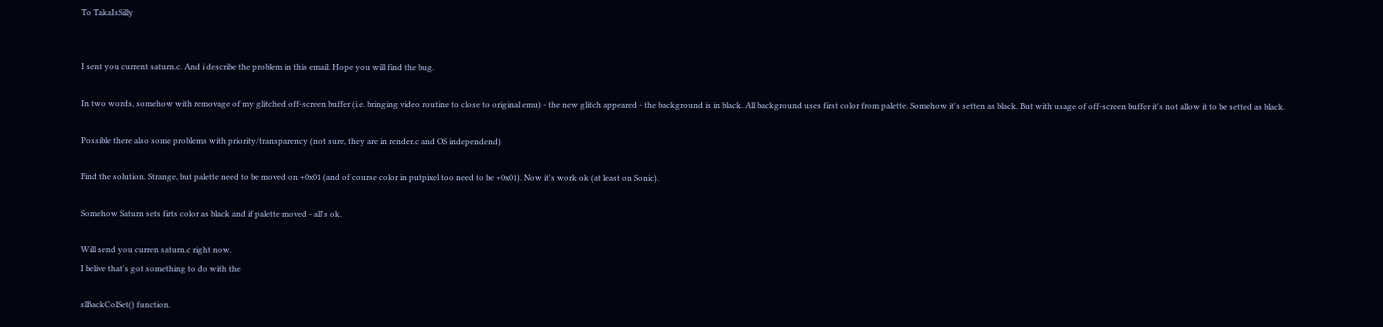To TakaIsSilly


I sent you current saturn.c. And i describe the problem in this email. Hope you will find the bug.

In two words, somehow with removage of my glitched off-screen buffer (i.e. bringing video routine to close to original emu) - the new glitch appeared - the background is in black. All background uses first color from palette. Somehow it's setten as black. But with usage of off-screen buffer it's not allow it to be setted as black.

Possible there also some problems with priority/transparency (not sure, they are in render.c and OS independend)

Find the solution. Strange, but palette need to be moved on +0x01 (and of course color in putpixel too need to be +0x01). Now it's work ok (at least on Sonic).

Somehow Saturn sets firts color as black and if palette moved - all's ok.

Will send you curren saturn.c right now.
I belive that's got something to do with the

slBackColSet() function.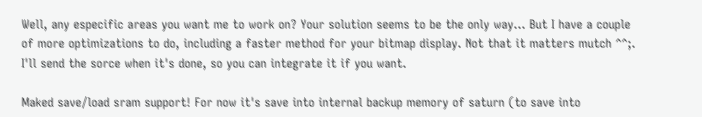Well, any especific areas you want me to work on? Your solution seems to be the only way... But I have a couple of more optimizations to do, including a faster method for your bitmap display. Not that it matters mutch ^^;. I'll send the sorce when it's done, so you can integrate it if you want.

Maked save/load sram support! For now it's save into internal backup memory of saturn (to save into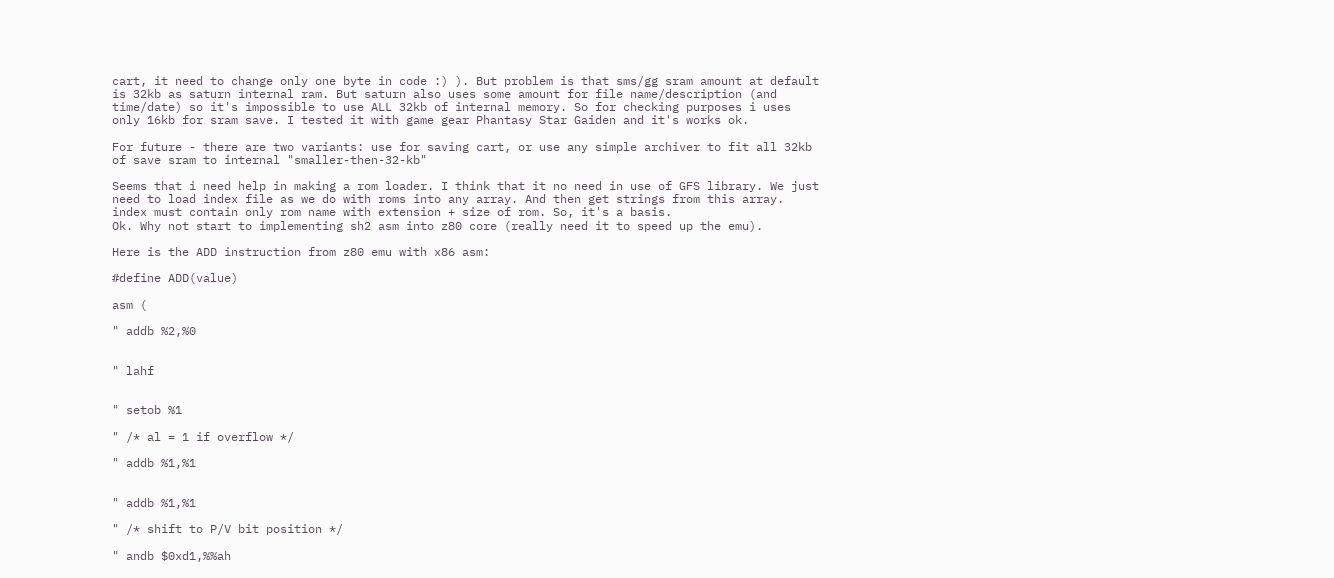cart, it need to change only one byte in code :) ). But problem is that sms/gg sram amount at default is 32kb as saturn internal ram. But saturn also uses some amount for file name/description (and time/date) so it's impossible to use ALL 32kb of internal memory. So for checking purposes i uses only 16kb for sram save. I tested it with game gear Phantasy Star Gaiden and it's works ok.

For future - there are two variants: use for saving cart, or use any simple archiver to fit all 32kb of save sram to internal "smaller-then-32-kb"

Seems that i need help in making a rom loader. I think that it no need in use of GFS library. We just need to load index file as we do with roms into any array. And then get strings from this array. index must contain only rom name with extension + size of rom. So, it's a basis.
Ok. Why not start to implementing sh2 asm into z80 core (really need it to speed up the emu).

Here is the ADD instruction from z80 emu with x86 asm:

#define ADD(value)

asm (

" addb %2,%0


" lahf


" setob %1

" /* al = 1 if overflow */

" addb %1,%1


" addb %1,%1

" /* shift to P/V bit position */

" andb $0xd1,%%ah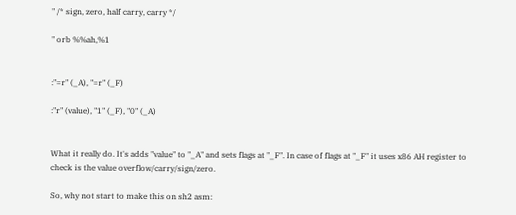" /* sign, zero, half carry, carry */

" orb %%ah,%1


:"=r" (_A), "=r" (_F)

:"r" (value), "1" (_F), "0" (_A)


What it really do. It's adds "value" to "_A" and sets flags at "_F". In case of flags at "_F" it uses x86 AH register to check is the value overflow/carry/sign/zero.

So, why not start to make this on sh2 asm: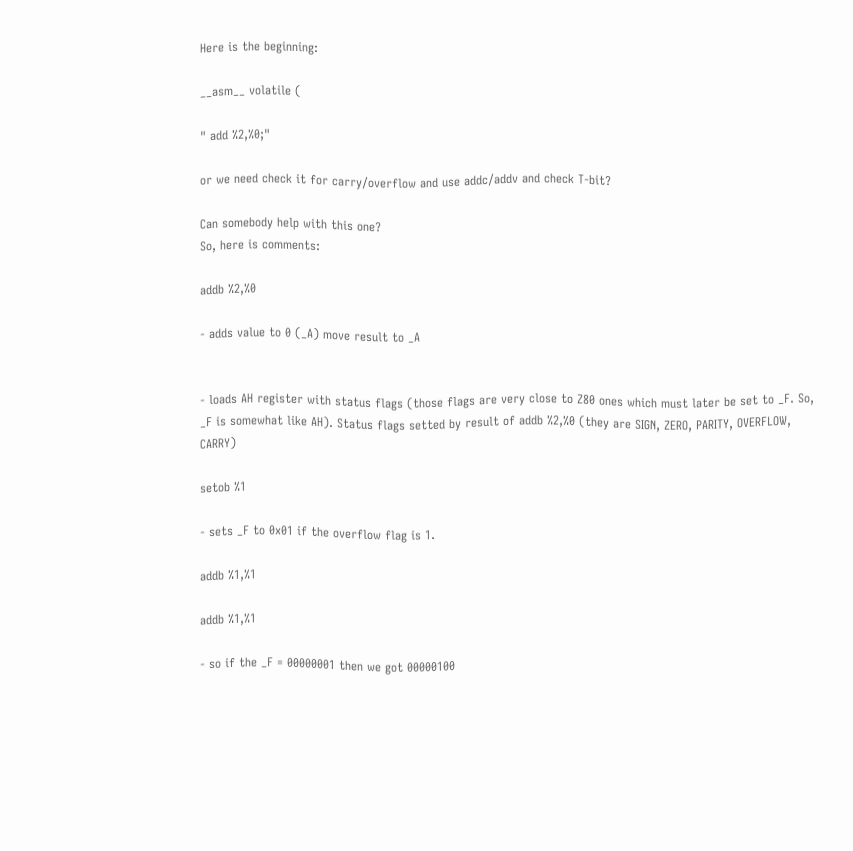Here is the beginning:

__asm__ volatile (

" add %2,%0;"

or we need check it for carry/overflow and use addc/addv and check T-bit?

Can somebody help with this one?
So, here is comments:

addb %2,%0

- adds value to 0 (_A) move result to _A


- loads AH register with status flags (those flags are very close to Z80 ones which must later be set to _F. So, _F is somewhat like AH). Status flags setted by result of addb %2,%0 (they are SIGN, ZERO, PARITY, OVERFLOW, CARRY)

setob %1

- sets _F to 0x01 if the overflow flag is 1.

addb %1,%1

addb %1,%1

- so if the _F = 00000001 then we got 00000100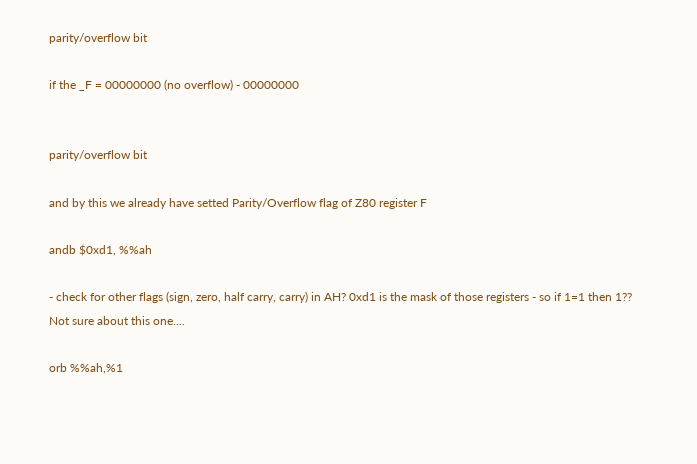parity/overflow bit

if the _F = 00000000 (no overflow) - 00000000


parity/overflow bit

and by this we already have setted Parity/Overflow flag of Z80 register F

andb $0xd1, %%ah

- check for other flags (sign, zero, half carry, carry) in AH? 0xd1 is the mask of those registers - so if 1=1 then 1?? Not sure about this one....

orb %%ah,%1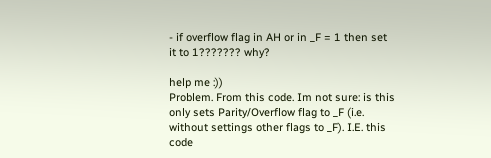- if overflow flag in AH or in _F = 1 then set it to 1??????? why?

help me :))
Problem. From this code. Im not sure: is this only sets Parity/Overflow flag to _F (i.e. without settings other flags to _F). I.E. this code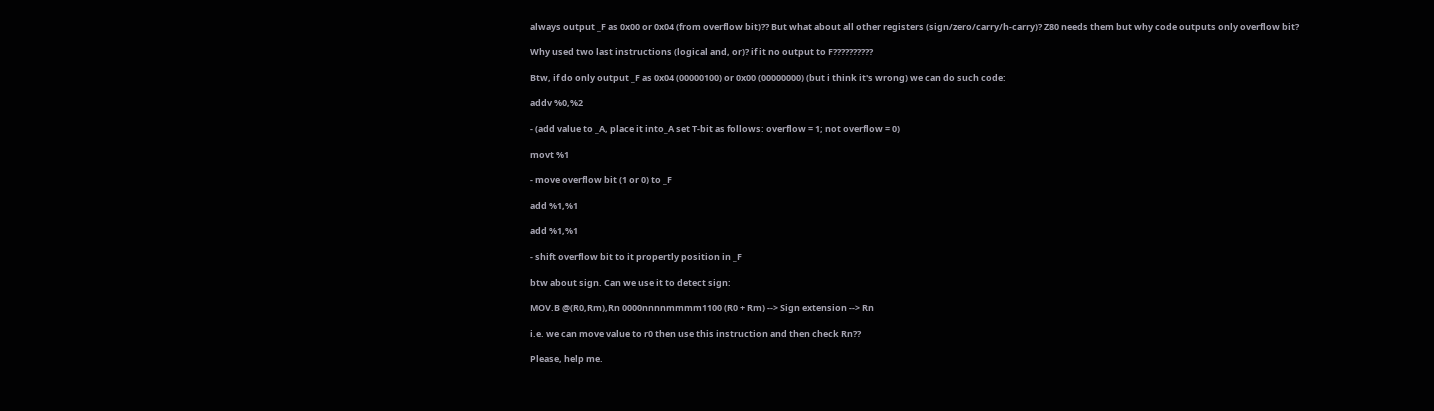always output _F as 0x00 or 0x04 (from overflow bit)?? But what about all other registers (sign/zero/carry/h-carry)? Z80 needs them but why code outputs only overflow bit?

Why used two last instructions (logical and, or)? if it no output to F??????????

Btw, if do only output _F as 0x04 (00000100) or 0x00 (00000000) (but i think it's wrong) we can do such code:

addv %0,%2

- (add value to _A, place it into_A set T-bit as follows: overflow = 1; not overflow = 0)

movt %1

- move overflow bit (1 or 0) to _F

add %1,%1

add %1,%1

- shift overflow bit to it propertly position in _F

btw about sign. Can we use it to detect sign:

MOV.B @(R0,Rm),Rn 0000nnnnmmmm1100 (R0 + Rm) --> Sign extension --> Rn

i.e. we can move value to r0 then use this instruction and then check Rn??

Please, help me.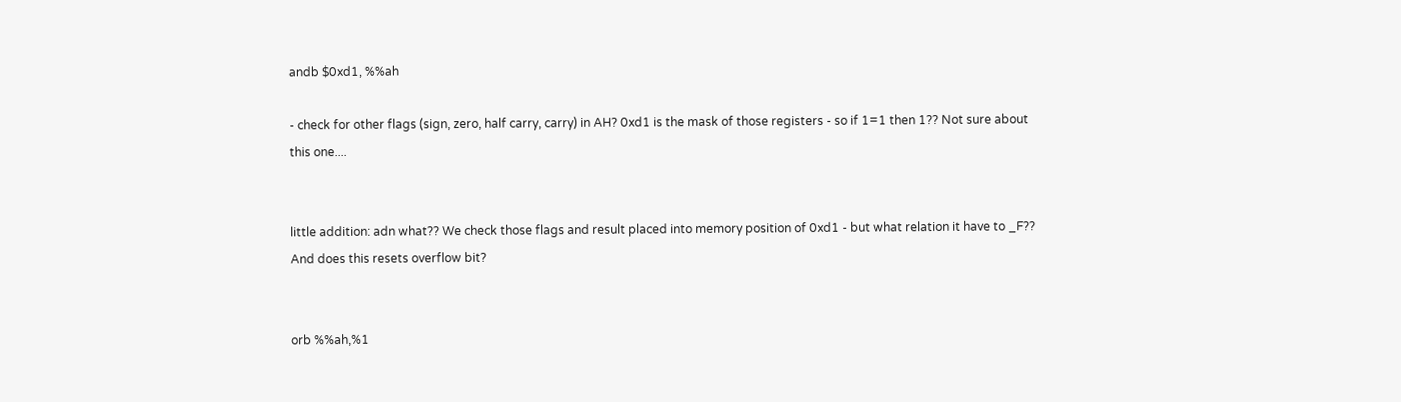andb $0xd1, %%ah

- check for other flags (sign, zero, half carry, carry) in AH? 0xd1 is the mask of those registers - so if 1=1 then 1?? Not sure about this one....


little addition: adn what?? We check those flags and result placed into memory position of 0xd1 - but what relation it have to _F?? And does this resets overflow bit?


orb %%ah,%1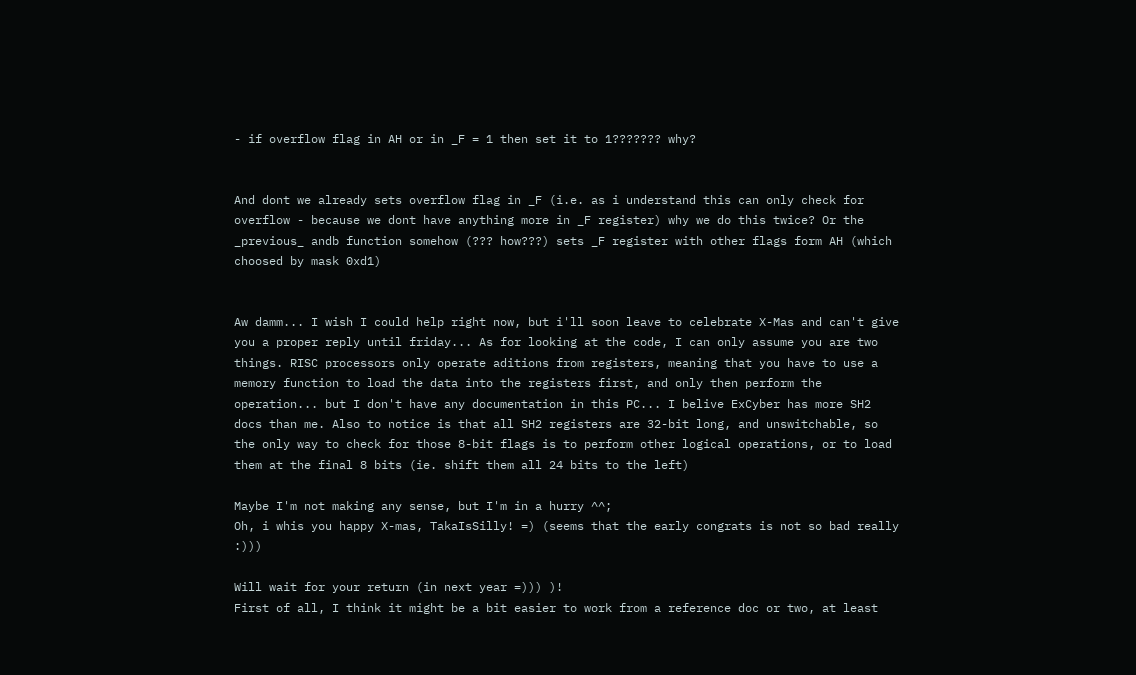- if overflow flag in AH or in _F = 1 then set it to 1??????? why?


And dont we already sets overflow flag in _F (i.e. as i understand this can only check for overflow - because we dont have anything more in _F register) why we do this twice? Or the _previous_ andb function somehow (??? how???) sets _F register with other flags form AH (which choosed by mask 0xd1)


Aw damm... I wish I could help right now, but i'll soon leave to celebrate X-Mas and can't give you a proper reply until friday... As for looking at the code, I can only assume you are two things. RISC processors only operate aditions from registers, meaning that you have to use a memory function to load the data into the registers first, and only then perform the operation... but I don't have any documentation in this PC... I belive ExCyber has more SH2 docs than me. Also to notice is that all SH2 registers are 32-bit long, and unswitchable, so the only way to check for those 8-bit flags is to perform other logical operations, or to load them at the final 8 bits (ie. shift them all 24 bits to the left)

Maybe I'm not making any sense, but I'm in a hurry ^^;
Oh, i whis you happy X-mas, TakaIsSilly! =) (seems that the early congrats is not so bad really :)))

Will wait for your return (in next year =))) )!
First of all, I think it might be a bit easier to work from a reference doc or two, at least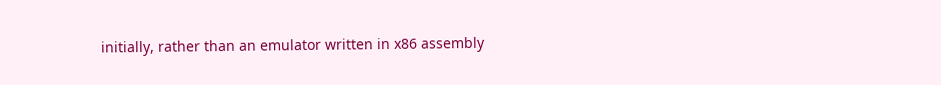initially, rather than an emulator written in x86 assembly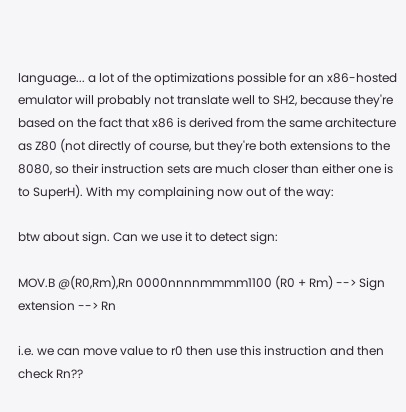language... a lot of the optimizations possible for an x86-hosted emulator will probably not translate well to SH2, because they're based on the fact that x86 is derived from the same architecture as Z80 (not directly of course, but they're both extensions to the 8080, so their instruction sets are much closer than either one is to SuperH). With my complaining now out of the way:

btw about sign. Can we use it to detect sign:

MOV.B @(R0,Rm),Rn 0000nnnnmmmm1100 (R0 + Rm) --> Sign extension --> Rn

i.e. we can move value to r0 then use this instruction and then check Rn??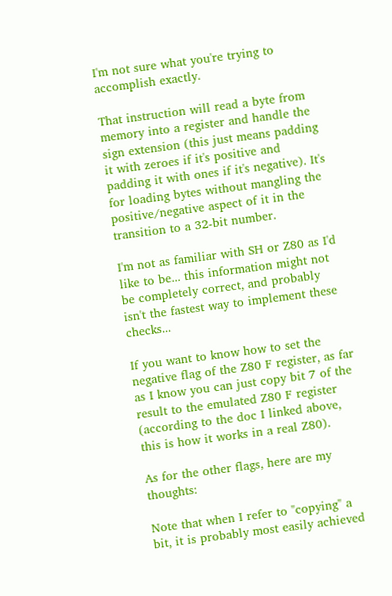I'm not sure what you're trying to accomplish exactly.

That instruction will read a byte from memory into a register and handle the sign extension (this just means padding it with zeroes if it's positive and padding it with ones if it's negative). It's for loading bytes without mangling the positive/negative aspect of it in the transition to a 32-bit number.

I'm not as familiar with SH or Z80 as I'd like to be... this information might not be completely correct, and probably isn't the fastest way to implement these checks...

If you want to know how to set the negative flag of the Z80 F register, as far as I know you can just copy bit 7 of the result to the emulated Z80 F register (according to the doc I linked above, this is how it works in a real Z80).

As for the other flags, here are my thoughts:

Note that when I refer to "copying" a bit, it is probably most easily achieved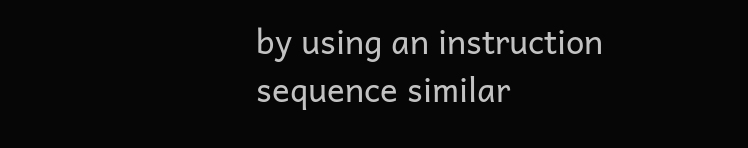by using an instruction sequence similar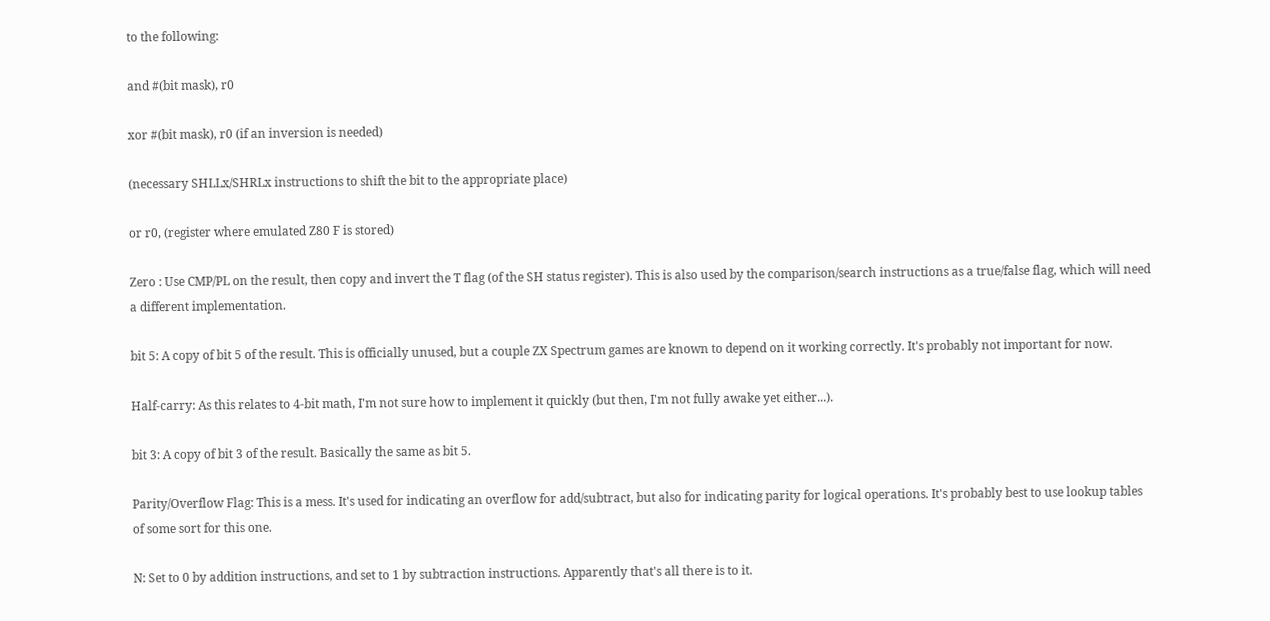to the following:

and #(bit mask), r0

xor #(bit mask), r0 (if an inversion is needed)

(necessary SHLLx/SHRLx instructions to shift the bit to the appropriate place)

or r0, (register where emulated Z80 F is stored)

Zero : Use CMP/PL on the result, then copy and invert the T flag (of the SH status register). This is also used by the comparison/search instructions as a true/false flag, which will need a different implementation.

bit 5: A copy of bit 5 of the result. This is officially unused, but a couple ZX Spectrum games are known to depend on it working correctly. It's probably not important for now.

Half-carry: As this relates to 4-bit math, I'm not sure how to implement it quickly (but then, I'm not fully awake yet either...).

bit 3: A copy of bit 3 of the result. Basically the same as bit 5.

Parity/Overflow Flag: This is a mess. It's used for indicating an overflow for add/subtract, but also for indicating parity for logical operations. It's probably best to use lookup tables of some sort for this one.

N: Set to 0 by addition instructions, and set to 1 by subtraction instructions. Apparently that's all there is to it.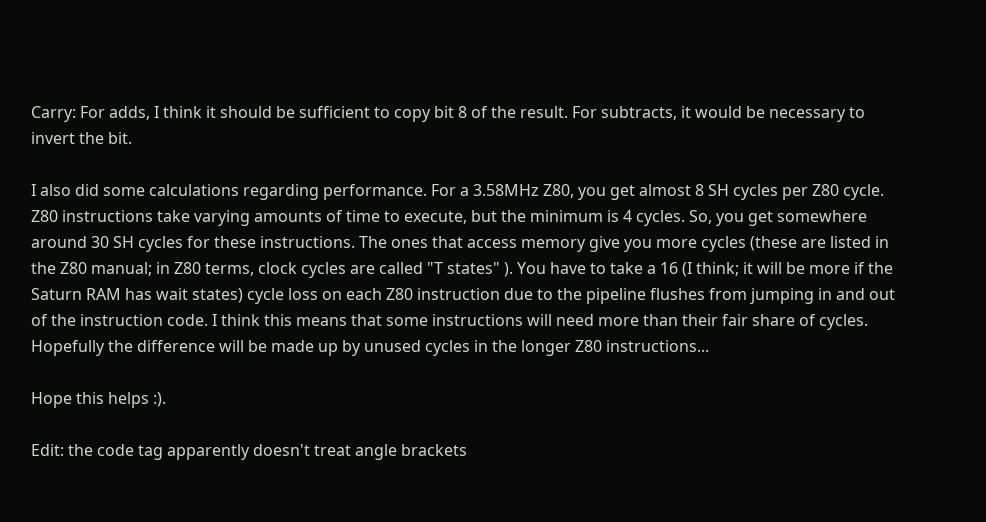Carry: For adds, I think it should be sufficient to copy bit 8 of the result. For subtracts, it would be necessary to invert the bit.

I also did some calculations regarding performance. For a 3.58MHz Z80, you get almost 8 SH cycles per Z80 cycle. Z80 instructions take varying amounts of time to execute, but the minimum is 4 cycles. So, you get somewhere around 30 SH cycles for these instructions. The ones that access memory give you more cycles (these are listed in the Z80 manual; in Z80 terms, clock cycles are called "T states" ). You have to take a 16 (I think; it will be more if the Saturn RAM has wait states) cycle loss on each Z80 instruction due to the pipeline flushes from jumping in and out of the instruction code. I think this means that some instructions will need more than their fair share of cycles. Hopefully the difference will be made up by unused cycles in the longer Z80 instructions...

Hope this helps :).

Edit: the code tag apparently doesn't treat angle brackets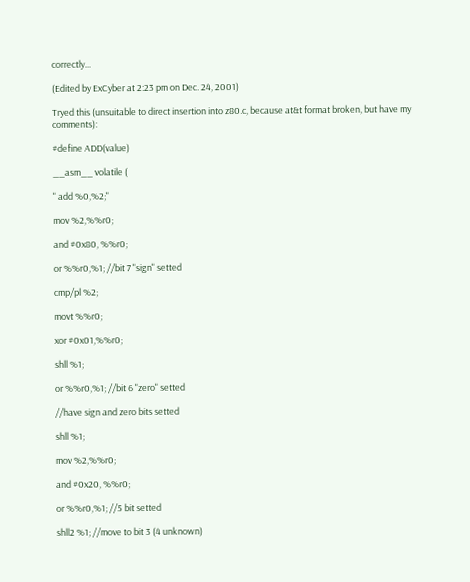correctly...

(Edited by ExCyber at 2:23 pm on Dec. 24, 2001)

Tryed this (unsuitable to direct insertion into z80.c, because at&t format broken, but have my comments):

#define ADD(value)

__asm__ volatile (

" add %0,%2;"

mov %2,%%r0;

and #0x80, %%r0;

or %%r0,%1; //bit 7 "sign" setted

cmp/pl %2;

movt %%r0;

xor #0x01,%%r0;

shll %1;

or %%r0,%1; //bit 6 "zero" setted

//have sign and zero bits setted

shll %1;

mov %2,%%r0;

and #0x20, %%r0;

or %%r0,%1; //5 bit setted

shll2 %1; //move to bit 3 (4 unknown)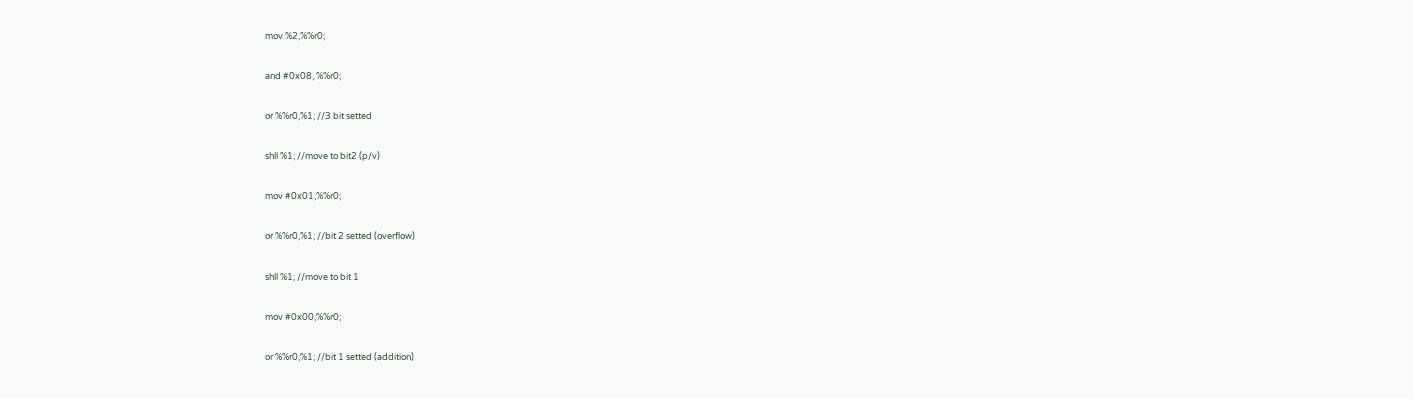mov %2,%%r0;

and #0x08, %%r0;

or %%r0,%1; //3 bit setted

shll %1; //move to bit2 (p/v)

mov #0x01,%%r0;

or %%r0,%1; //bit 2 setted (overflow)

shll %1; //move to bit 1

mov #0x00,%%r0;

or %%r0,%1; //bit 1 setted (addition)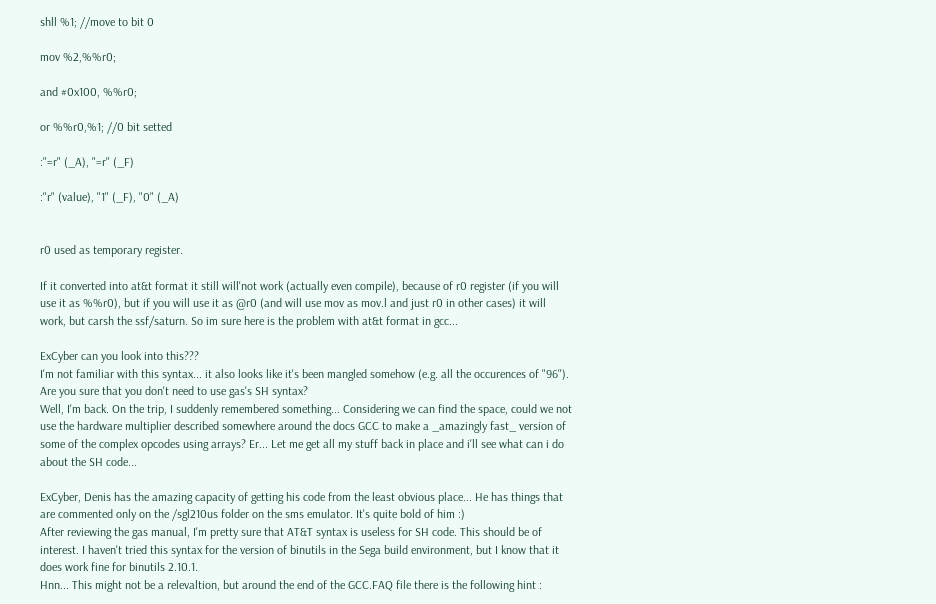shll %1; //move to bit 0

mov %2,%%r0;

and #0x100, %%r0;

or %%r0,%1; //0 bit setted

:"=r" (_A), "=r" (_F)

:"r" (value), "1" (_F), "0" (_A)


r0 used as temporary register.

If it converted into at&t format it still will'not work (actually even compile), because of r0 register (if you will use it as %%r0), but if you will use it as @r0 (and will use mov as mov.l and just r0 in other cases) it will work, but carsh the ssf/saturn. So im sure here is the problem with at&t format in gcc...

ExCyber can you look into this???
I'm not familiar with this syntax... it also looks like it's been mangled somehow (e.g. all the occurences of "96"). Are you sure that you don't need to use gas's SH syntax?
Well, I'm back. On the trip, I suddenly remembered something... Considering we can find the space, could we not use the hardware multiplier described somewhere around the docs GCC to make a _amazingly fast_ version of some of the complex opcodes using arrays? Er... Let me get all my stuff back in place and i'll see what can i do about the SH code...

ExCyber, Denis has the amazing capacity of getting his code from the least obvious place... He has things that are commented only on the /sgl210us folder on the sms emulator. It's quite bold of him :)
After reviewing the gas manual, I'm pretty sure that AT&T syntax is useless for SH code. This should be of interest. I haven't tried this syntax for the version of binutils in the Sega build environment, but I know that it does work fine for binutils 2.10.1.
Hnn... This might not be a relevaltion, but around the end of the GCC.FAQ file there is the following hint :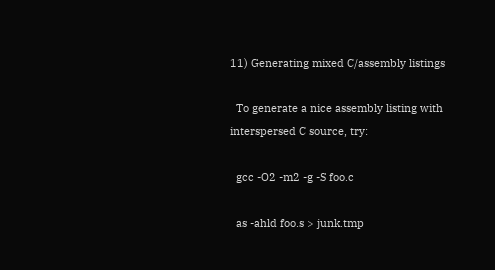11) Generating mixed C/assembly listings

  To generate a nice assembly listing with interspersed C source, try:

  gcc -O2 -m2 -g -S foo.c

  as -ahld foo.s > junk.tmp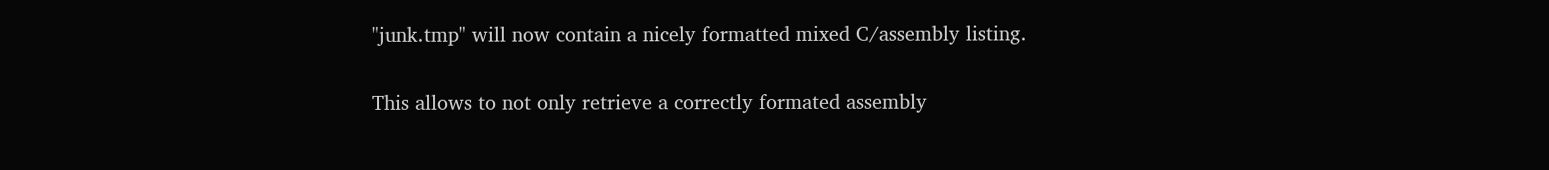"junk.tmp" will now contain a nicely formatted mixed C/assembly listing.

This allows to not only retrieve a correctly formated assembly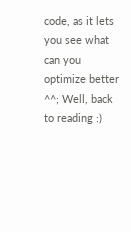code, as it lets you see what can you optimize better ^^; Well, back to reading :)